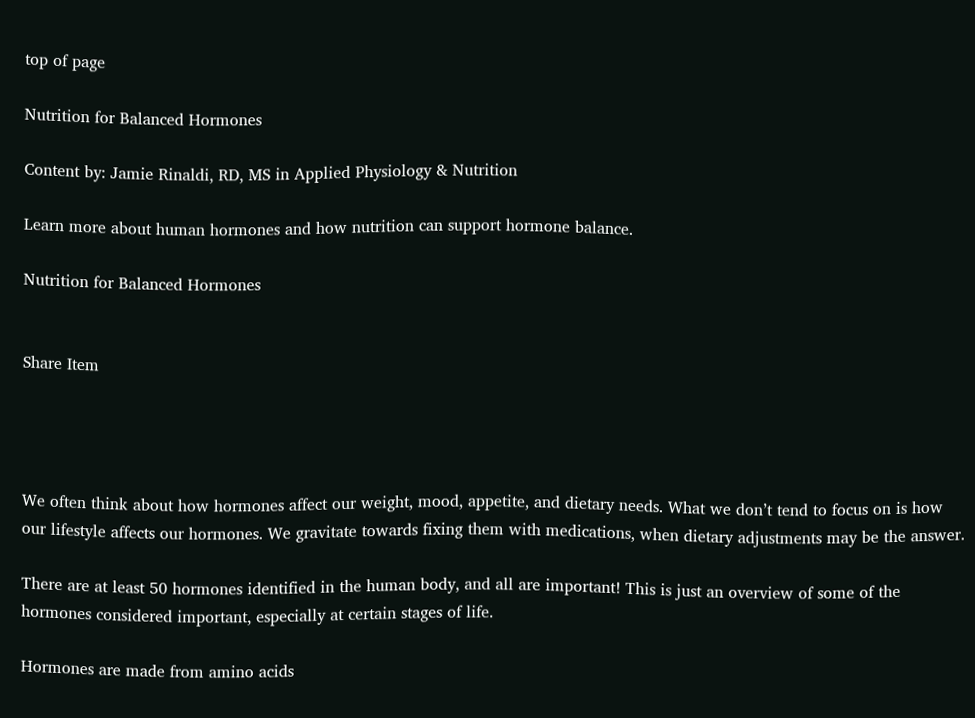top of page

Nutrition for Balanced Hormones

Content by: Jamie Rinaldi, RD, MS in Applied Physiology & Nutrition

Learn more about human hormones and how nutrition can support hormone balance.

Nutrition for Balanced Hormones


Share Item




We often think about how hormones affect our weight, mood, appetite, and dietary needs. What we don’t tend to focus on is how our lifestyle affects our hormones. We gravitate towards fixing them with medications, when dietary adjustments may be the answer.

There are at least 50 hormones identified in the human body, and all are important! This is just an overview of some of the hormones considered important, especially at certain stages of life.

Hormones are made from amino acids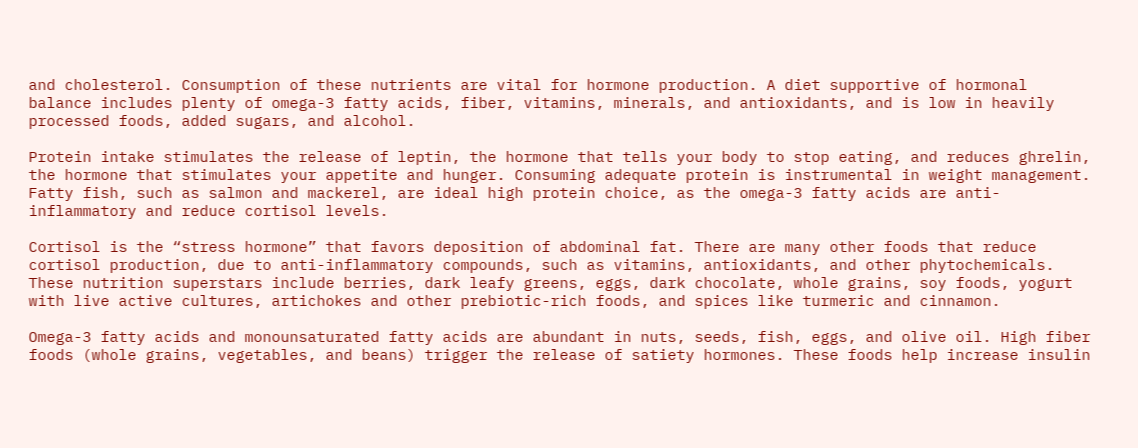and cholesterol. Consumption of these nutrients are vital for hormone production. A diet supportive of hormonal balance includes plenty of omega-3 fatty acids, fiber, vitamins, minerals, and antioxidants, and is low in heavily processed foods, added sugars, and alcohol.

Protein intake stimulates the release of leptin, the hormone that tells your body to stop eating, and reduces ghrelin, the hormone that stimulates your appetite and hunger. Consuming adequate protein is instrumental in weight management. Fatty fish, such as salmon and mackerel, are ideal high protein choice, as the omega-3 fatty acids are anti-inflammatory and reduce cortisol levels.

Cortisol is the “stress hormone” that favors deposition of abdominal fat. There are many other foods that reduce cortisol production, due to anti-inflammatory compounds, such as vitamins, antioxidants, and other phytochemicals. These nutrition superstars include berries, dark leafy greens, eggs, dark chocolate, whole grains, soy foods, yogurt with live active cultures, artichokes and other prebiotic-rich foods, and spices like turmeric and cinnamon.

Omega-3 fatty acids and monounsaturated fatty acids are abundant in nuts, seeds, fish, eggs, and olive oil. High fiber foods (whole grains, vegetables, and beans) trigger the release of satiety hormones. These foods help increase insulin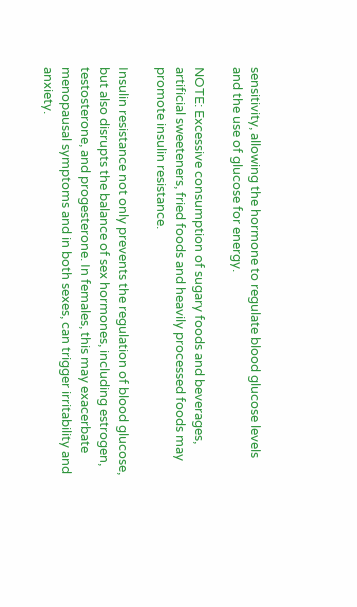sensitivity, allowing the hormone to regulate blood glucose levels and the use of glucose for energy.

NOTE: Excessive consumption of sugary foods and beverages, artificial sweeteners, fried foods and heavily processed foods may promote insulin resistance.

Insulin resistance not only prevents the regulation of blood glucose, but also disrupts the balance of sex hormones, including estrogen, testosterone, and progesterone. In females, this may exacerbate menopausal symptoms and in both sexes, can trigger irritability and anxiety.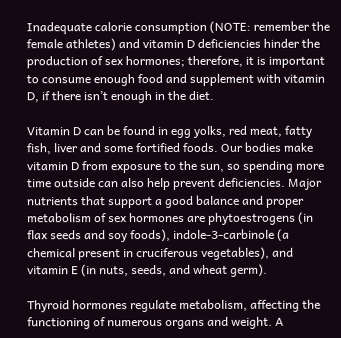Inadequate calorie consumption (NOTE: remember the female athletes) and vitamin D deficiencies hinder the production of sex hormones; therefore, it is important to consume enough food and supplement with vitamin D, if there isn’t enough in the diet.

Vitamin D can be found in egg yolks, red meat, fatty fish, liver and some fortified foods. Our bodies make vitamin D from exposure to the sun, so spending more time outside can also help prevent deficiencies. Major nutrients that support a good balance and proper metabolism of sex hormones are phytoestrogens (in flax seeds and soy foods), indole-3-carbinole (a chemical present in cruciferous vegetables), and vitamin E (in nuts, seeds, and wheat germ).

Thyroid hormones regulate metabolism, affecting the functioning of numerous organs and weight. A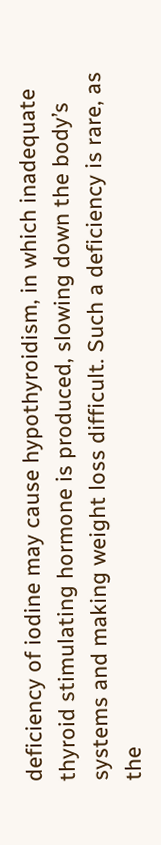deficiency of iodine may cause hypothyroidism, in which inadequate thyroid stimulating hormone is produced, slowing down the body’s systems and making weight loss difficult. Such a deficiency is rare, as the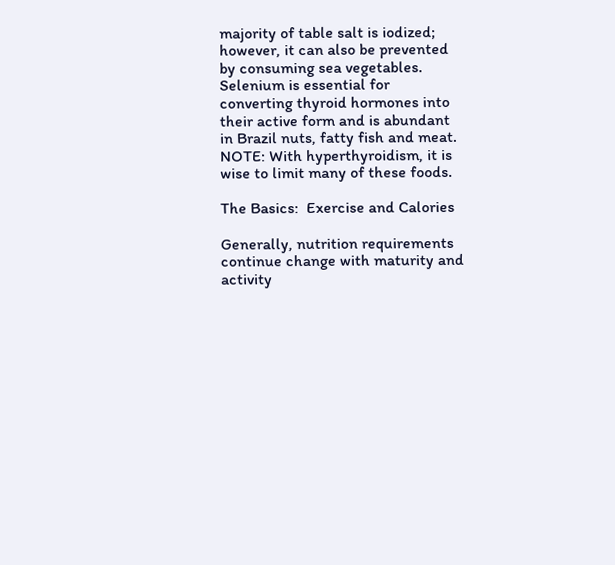majority of table salt is iodized; however, it can also be prevented by consuming sea vegetables. Selenium is essential for converting thyroid hormones into their active form and is abundant in Brazil nuts, fatty fish and meat. NOTE: With hyperthyroidism, it is wise to limit many of these foods.

The Basics:  Exercise and Calories

Generally, nutrition requirements continue change with maturity and activity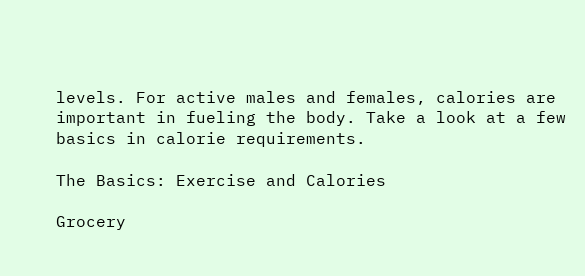levels. For active males and females, calories are important in fueling the body. Take a look at a few basics in calorie requirements.

The Basics: Exercise and Calories

Grocery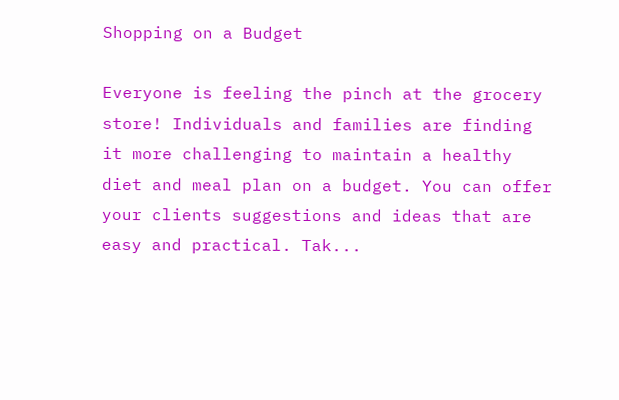Shopping on a Budget

Everyone is feeling the pinch at the grocery store! Individuals and families are finding it more challenging to maintain a healthy diet and meal plan on a budget. You can offer your clients suggestions and ideas that are easy and practical. Tak...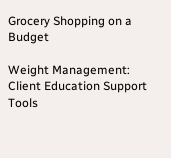Grocery Shopping on a Budget

Weight Management:  Client Education Support Tools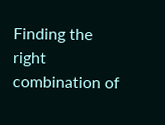Finding the right combination of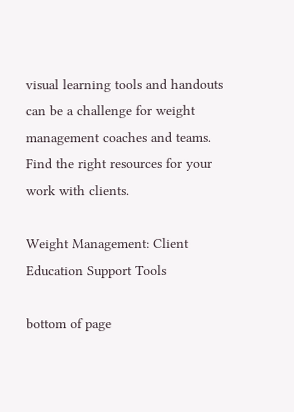visual learning tools and handouts can be a challenge for weight management coaches and teams. Find the right resources for your work with clients.

Weight Management: Client Education Support Tools

bottom of page